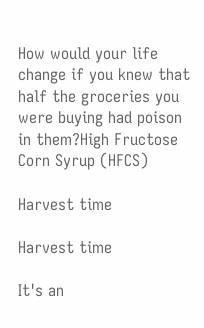How would your life change if you knew that half the groceries you were buying had poison in them?High Fructose Corn Syrup (HFCS)

Harvest time

Harvest time

It's an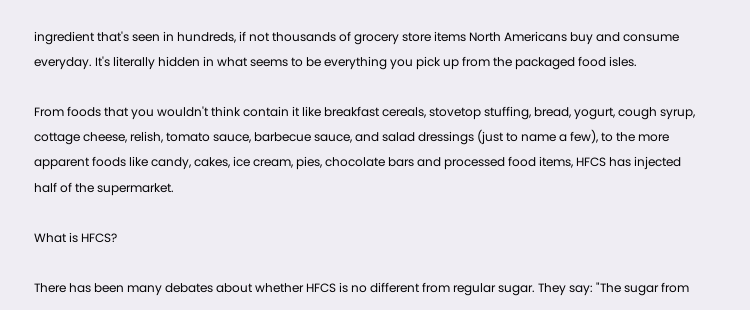ingredient that's seen in hundreds, if not thousands of grocery store items North Americans buy and consume everyday. It's literally hidden in what seems to be everything you pick up from the packaged food isles.

From foods that you wouldn't think contain it like breakfast cereals, stovetop stuffing, bread, yogurt, cough syrup, cottage cheese, relish, tomato sauce, barbecue sauce, and salad dressings (just to name a few), to the more apparent foods like candy, cakes, ice cream, pies, chocolate bars and processed food items, HFCS has injected half of the supermarket.

What is HFCS?

There has been many debates about whether HFCS is no different from regular sugar. They say: "The sugar from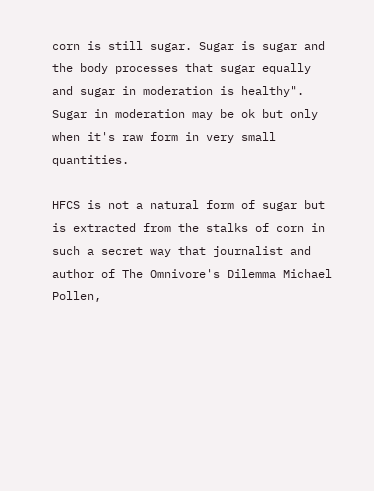corn is still sugar. Sugar is sugar and the body processes that sugar equally and sugar in moderation is healthy". Sugar in moderation may be ok but only when it's raw form in very small quantities.

HFCS is not a natural form of sugar but is extracted from the stalks of corn in such a secret way that journalist and author of The Omnivore's Dilemma Michael Pollen,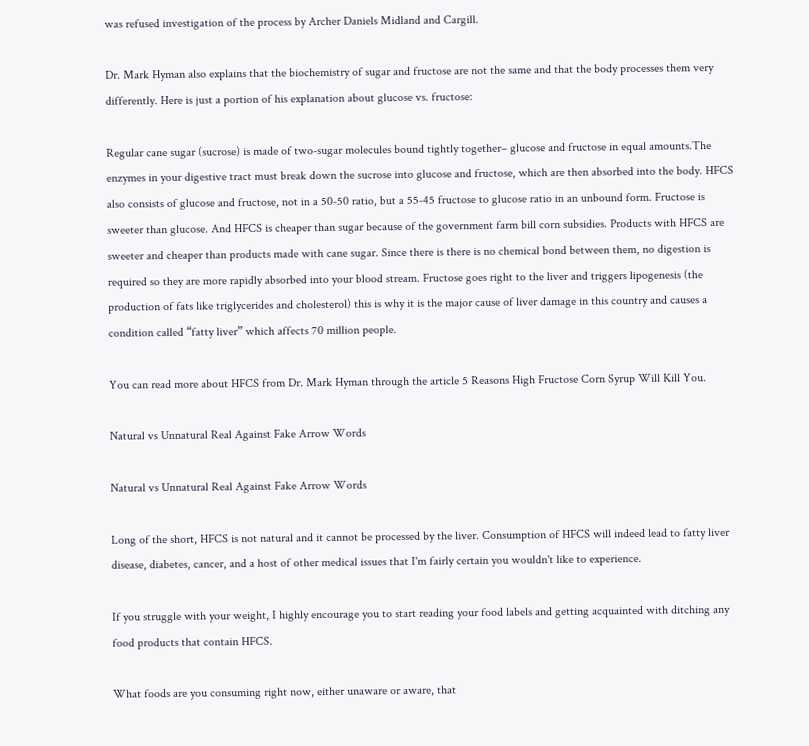was refused investigation of the process by Archer Daniels Midland and Cargill.

Dr. Mark Hyman also explains that the biochemistry of sugar and fructose are not the same and that the body processes them very differently. Here is just a portion of his explanation about glucose vs. fructose:

Regular cane sugar (sucrose) is made of two-sugar molecules bound tightly together– glucose and fructose in equal amounts.The enzymes in your digestive tract must break down the sucrose into glucose and fructose, which are then absorbed into the body. HFCS also consists of glucose and fructose, not in a 50-50 ratio, but a 55-45 fructose to glucose ratio in an unbound form. Fructose is sweeter than glucose. And HFCS is cheaper than sugar because of the government farm bill corn subsidies. Products with HFCS are sweeter and cheaper than products made with cane sugar. Since there is there is no chemical bond between them, no digestion is required so they are more rapidly absorbed into your blood stream. Fructose goes right to the liver and triggers lipogenesis (the production of fats like triglycerides and cholesterol) this is why it is the major cause of liver damage in this country and causes a condition called “fatty liver” which affects 70 million people.

You can read more about HFCS from Dr. Mark Hyman through the article 5 Reasons High Fructose Corn Syrup Will Kill You.

Natural vs Unnatural Real Against Fake Arrow Words

Natural vs Unnatural Real Against Fake Arrow Words

Long of the short, HFCS is not natural and it cannot be processed by the liver. Consumption of HFCS will indeed lead to fatty liver disease, diabetes, cancer, and a host of other medical issues that I'm fairly certain you wouldn't like to experience.

If you struggle with your weight, I highly encourage you to start reading your food labels and getting acquainted with ditching any food products that contain HFCS.

What foods are you consuming right now, either unaware or aware, that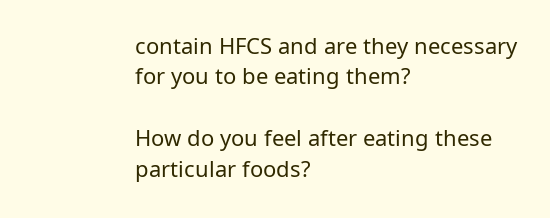contain HFCS and are they necessary for you to be eating them?

How do you feel after eating these particular foods?